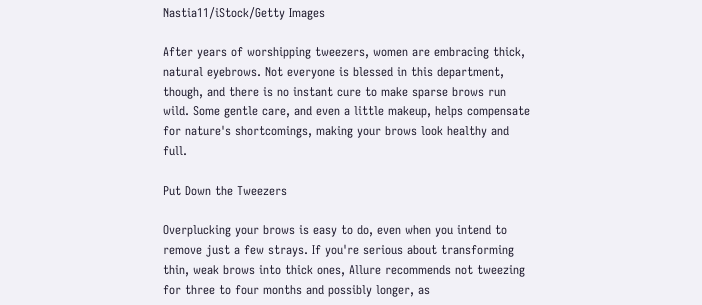Nastia11/iStock/Getty Images

After years of worshipping tweezers, women are embracing thick, natural eyebrows. Not everyone is blessed in this department, though, and there is no instant cure to make sparse brows run wild. Some gentle care, and even a little makeup, helps compensate for nature's shortcomings, making your brows look healthy and full.

Put Down the Tweezers

Overplucking your brows is easy to do, even when you intend to remove just a few strays. If you're serious about transforming thin, weak brows into thick ones, Allure recommends not tweezing for three to four months and possibly longer, as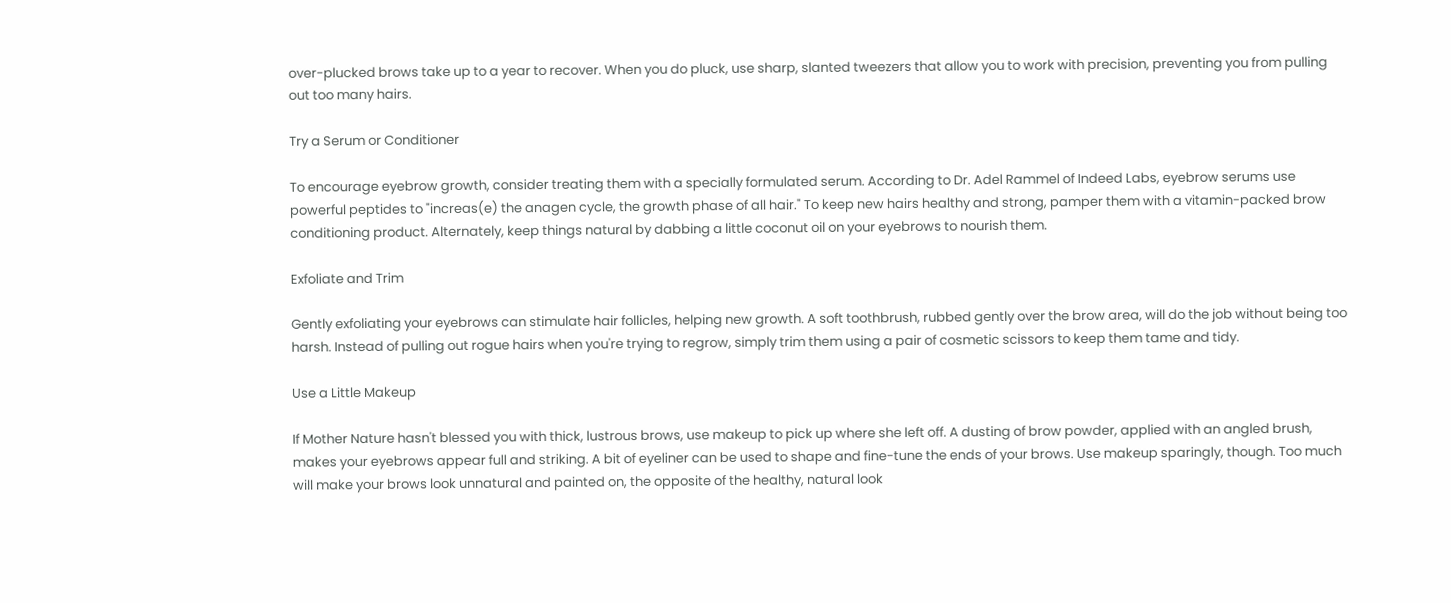over-plucked brows take up to a year to recover. When you do pluck, use sharp, slanted tweezers that allow you to work with precision, preventing you from pulling out too many hairs.

Try a Serum or Conditioner

To encourage eyebrow growth, consider treating them with a specially formulated serum. According to Dr. Adel Rammel of Indeed Labs, eyebrow serums use powerful peptides to "increas(e) the anagen cycle, the growth phase of all hair." To keep new hairs healthy and strong, pamper them with a vitamin-packed brow conditioning product. Alternately, keep things natural by dabbing a little coconut oil on your eyebrows to nourish them.

Exfoliate and Trim

Gently exfoliating your eyebrows can stimulate hair follicles, helping new growth. A soft toothbrush, rubbed gently over the brow area, will do the job without being too harsh. Instead of pulling out rogue hairs when you're trying to regrow, simply trim them using a pair of cosmetic scissors to keep them tame and tidy.

Use a Little Makeup

If Mother Nature hasn't blessed you with thick, lustrous brows, use makeup to pick up where she left off. A dusting of brow powder, applied with an angled brush, makes your eyebrows appear full and striking. A bit of eyeliner can be used to shape and fine-tune the ends of your brows. Use makeup sparingly, though. Too much will make your brows look unnatural and painted on, the opposite of the healthy, natural look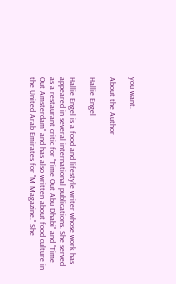you want.

About the Author

Hallie Engel

Hallie Engel is a food and lifestyle writer whose work has appeared in several international publications. She served as a restaurant critic for "Time Out Abu Dhabi" and "Time Out Amsterdam" and has also written about food culture in the United Arab Emirates for "M Magazine." She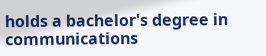holds a bachelor's degree in communications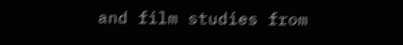and film studies from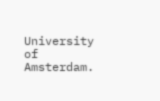University of Amsterdam.